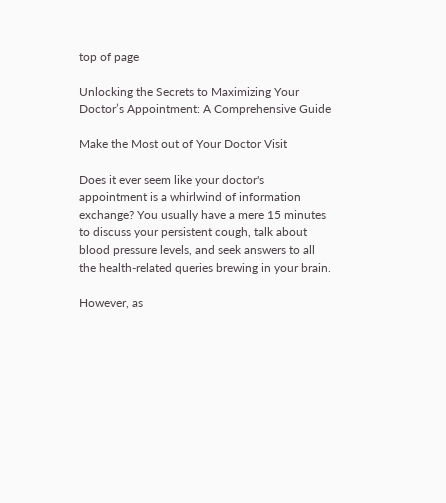top of page

Unlocking the Secrets to Maximizing Your Doctor’s Appointment: A Comprehensive Guide

Make the Most out of Your Doctor Visit

Does it ever seem like your doctor's appointment is a whirlwind of information exchange? You usually have a mere 15 minutes to discuss your persistent cough, talk about blood pressure levels, and seek answers to all the health-related queries brewing in your brain.

However, as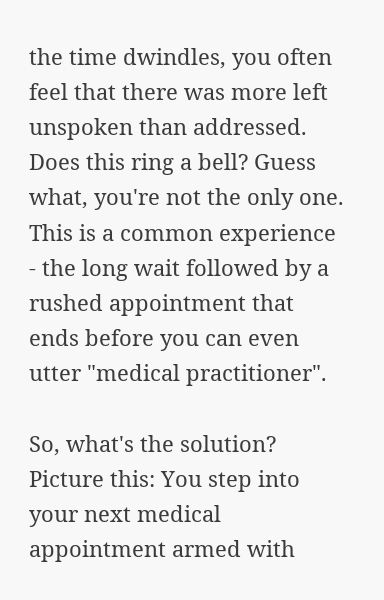the time dwindles, you often feel that there was more left unspoken than addressed. Does this ring a bell? Guess what, you're not the only one. This is a common experience - the long wait followed by a rushed appointment that ends before you can even utter "medical practitioner".

So, what's the solution? Picture this: You step into your next medical appointment armed with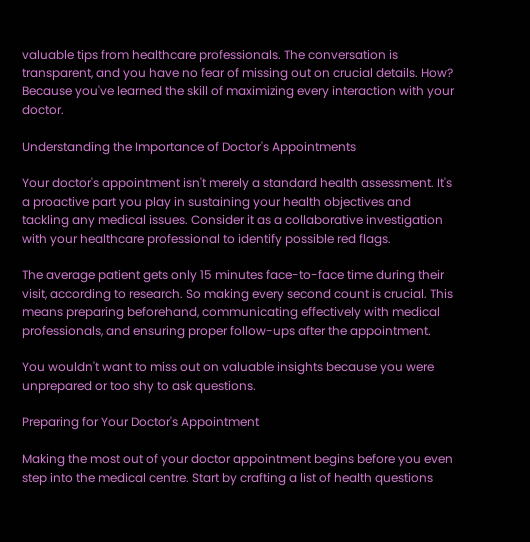valuable tips from healthcare professionals. The conversation is transparent, and you have no fear of missing out on crucial details. How? Because you've learned the skill of maximizing every interaction with your doctor.

Understanding the Importance of Doctor's Appointments

Your doctor's appointment isn't merely a standard health assessment. It's a proactive part you play in sustaining your health objectives and tackling any medical issues. Consider it as a collaborative investigation with your healthcare professional to identify possible red flags.

The average patient gets only 15 minutes face-to-face time during their visit, according to research. So making every second count is crucial. This means preparing beforehand, communicating effectively with medical professionals, and ensuring proper follow-ups after the appointment.

You wouldn't want to miss out on valuable insights because you were unprepared or too shy to ask questions.

Preparing for Your Doctor's Appointment

Making the most out of your doctor appointment begins before you even step into the medical centre. Start by crafting a list of health questions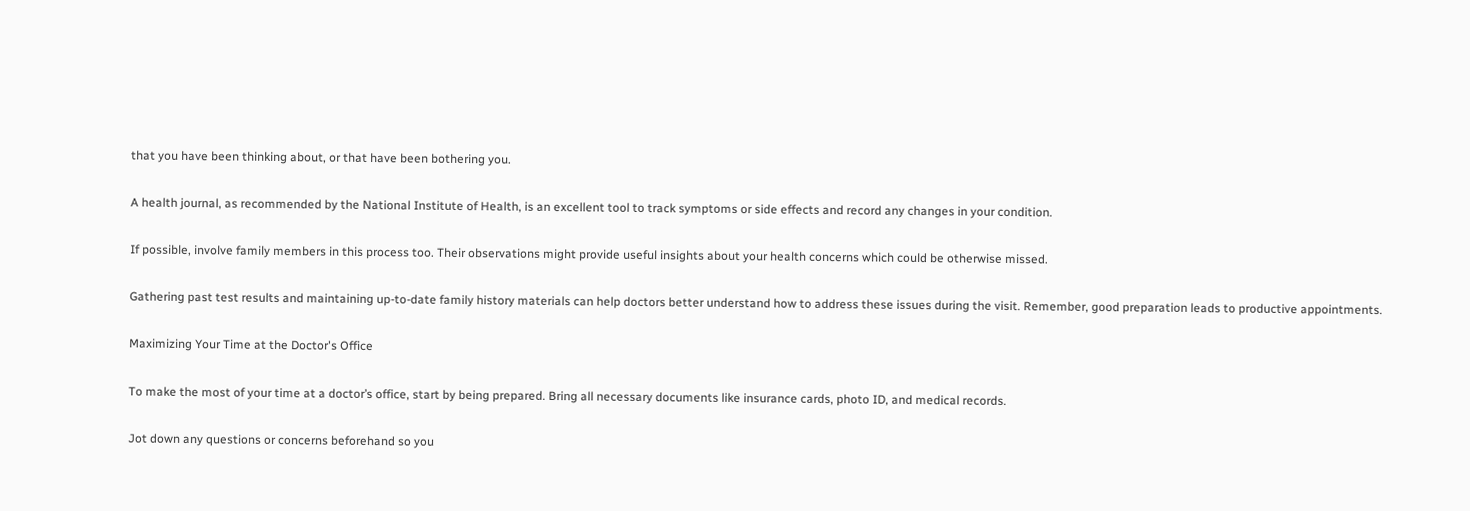that you have been thinking about, or that have been bothering you.

A health journal, as recommended by the National Institute of Health, is an excellent tool to track symptoms or side effects and record any changes in your condition.

If possible, involve family members in this process too. Their observations might provide useful insights about your health concerns which could be otherwise missed.

Gathering past test results and maintaining up-to-date family history materials can help doctors better understand how to address these issues during the visit. Remember, good preparation leads to productive appointments.

Maximizing Your Time at the Doctor's Office

To make the most of your time at a doctor’s office, start by being prepared. Bring all necessary documents like insurance cards, photo ID, and medical records.

Jot down any questions or concerns beforehand so you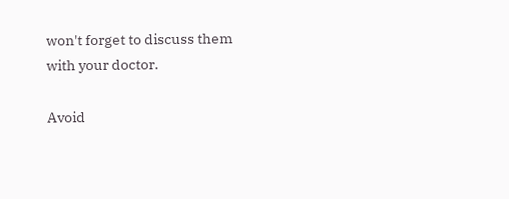won't forget to discuss them with your doctor.

Avoid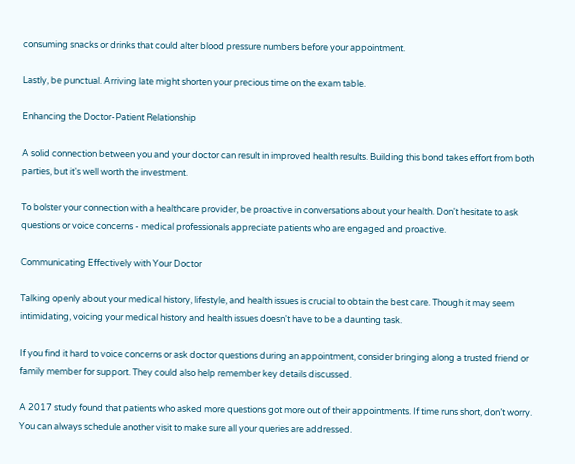consuming snacks or drinks that could alter blood pressure numbers before your appointment.

Lastly, be punctual. Arriving late might shorten your precious time on the exam table.

Enhancing the Doctor-Patient Relationship

A solid connection between you and your doctor can result in improved health results. Building this bond takes effort from both parties, but it's well worth the investment.

To bolster your connection with a healthcare provider, be proactive in conversations about your health. Don't hesitate to ask questions or voice concerns - medical professionals appreciate patients who are engaged and proactive.

Communicating Effectively with Your Doctor

Talking openly about your medical history, lifestyle, and health issues is crucial to obtain the best care. Though it may seem intimidating, voicing your medical history and health issues doesn't have to be a daunting task.

If you find it hard to voice concerns or ask doctor questions during an appointment, consider bringing along a trusted friend or family member for support. They could also help remember key details discussed.

A 2017 study found that patients who asked more questions got more out of their appointments. If time runs short, don’t worry. You can always schedule another visit to make sure all your queries are addressed.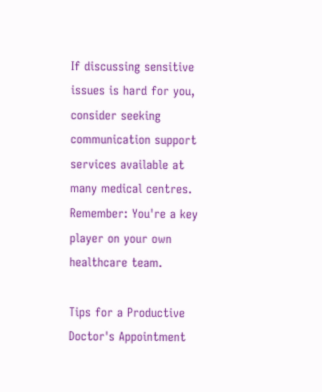If discussing sensitive issues is hard for you, consider seeking communication support services available at many medical centres. Remember: You're a key player on your own healthcare team.

Tips for a Productive Doctor's Appointment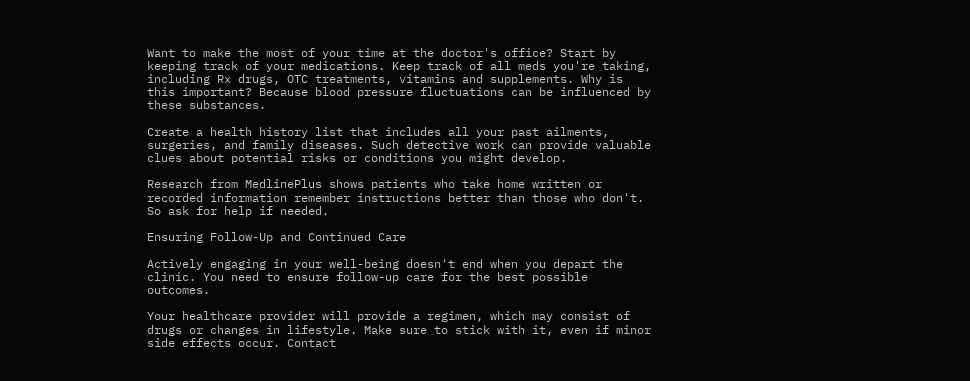Want to make the most of your time at the doctor's office? Start by keeping track of your medications. Keep track of all meds you're taking, including Rx drugs, OTC treatments, vitamins and supplements. Why is this important? Because blood pressure fluctuations can be influenced by these substances.

Create a health history list that includes all your past ailments, surgeries, and family diseases. Such detective work can provide valuable clues about potential risks or conditions you might develop.

Research from MedlinePlus shows patients who take home written or recorded information remember instructions better than those who don't. So ask for help if needed.

Ensuring Follow-Up and Continued Care

Actively engaging in your well-being doesn't end when you depart the clinic. You need to ensure follow-up care for the best possible outcomes.

Your healthcare provider will provide a regimen, which may consist of drugs or changes in lifestyle. Make sure to stick with it, even if minor side effects occur. Contact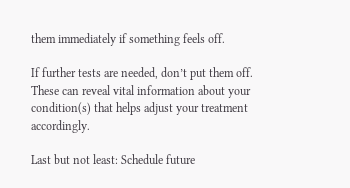them immediately if something feels off.

If further tests are needed, don’t put them off. These can reveal vital information about your condition(s) that helps adjust your treatment accordingly.

Last but not least: Schedule future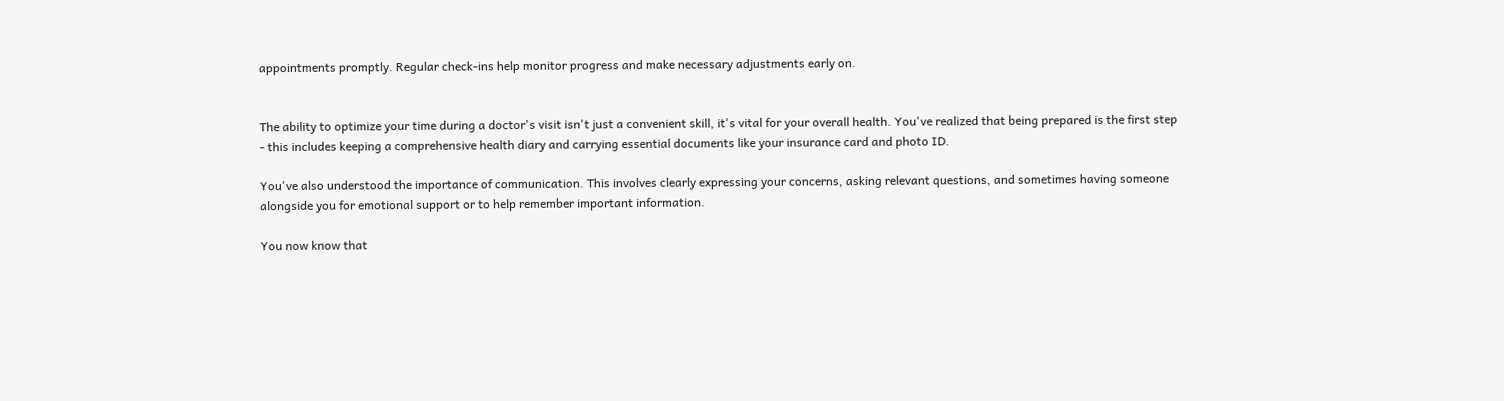appointments promptly. Regular check-ins help monitor progress and make necessary adjustments early on.


The ability to optimize your time during a doctor's visit isn't just a convenient skill, it's vital for your overall health. You've realized that being prepared is the first step - this includes keeping a comprehensive health diary and carrying essential documents like your insurance card and photo ID.

You've also understood the importance of communication. This involves clearly expressing your concerns, asking relevant questions, and sometimes having someone alongside you for emotional support or to help remember important information.

You now know that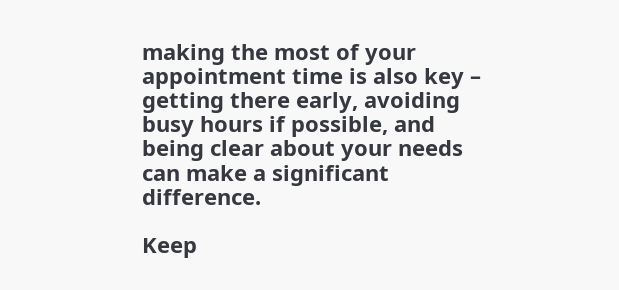making the most of your appointment time is also key – getting there early, avoiding busy hours if possible, and being clear about your needs can make a significant difference.

Keep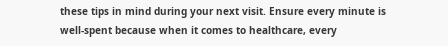these tips in mind during your next visit. Ensure every minute is well-spent because when it comes to healthcare, every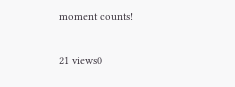moment counts!

21 views0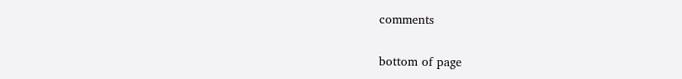comments


bottom of page